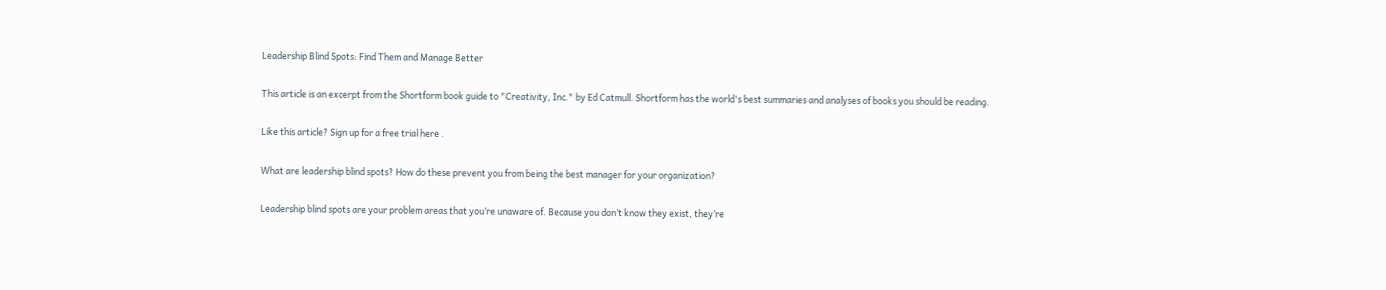Leadership Blind Spots: Find Them and Manage Better

This article is an excerpt from the Shortform book guide to "Creativity, Inc." by Ed Catmull. Shortform has the world's best summaries and analyses of books you should be reading.

Like this article? Sign up for a free trial here .

What are leadership blind spots? How do these prevent you from being the best manager for your organization?

Leadership blind spots are your problem areas that you’re unaware of. Because you don’t know they exist, they’re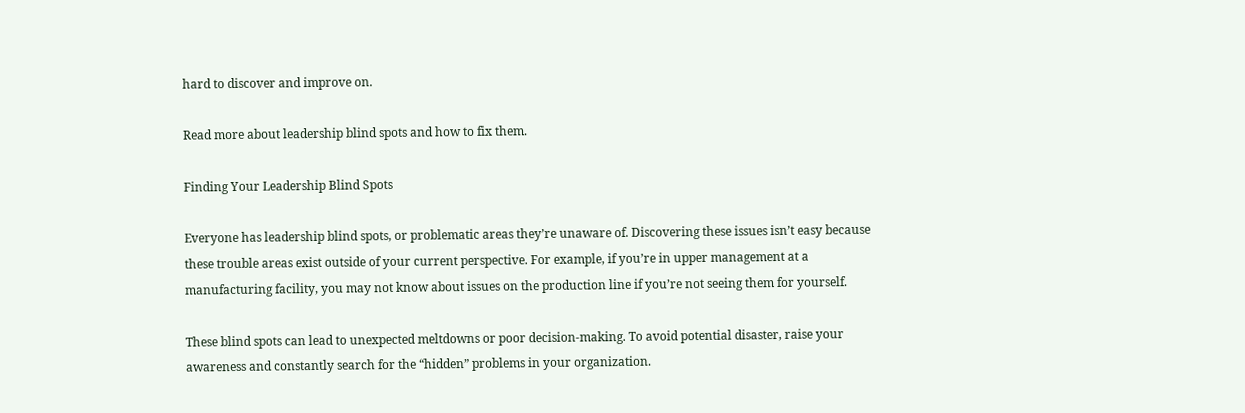hard to discover and improve on.

Read more about leadership blind spots and how to fix them.

Finding Your Leadership Blind Spots

Everyone has leadership blind spots, or problematic areas they’re unaware of. Discovering these issues isn’t easy because these trouble areas exist outside of your current perspective. For example, if you’re in upper management at a manufacturing facility, you may not know about issues on the production line if you’re not seeing them for yourself.

These blind spots can lead to unexpected meltdowns or poor decision-making. To avoid potential disaster, raise your awareness and constantly search for the “hidden” problems in your organization.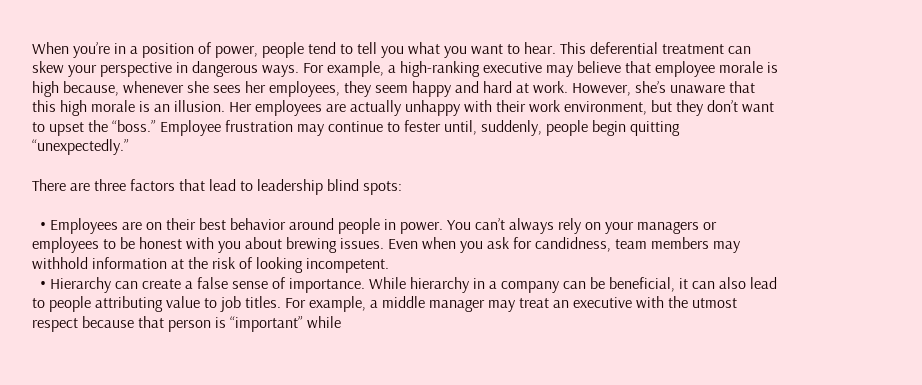When you’re in a position of power, people tend to tell you what you want to hear. This deferential treatment can skew your perspective in dangerous ways. For example, a high-ranking executive may believe that employee morale is high because, whenever she sees her employees, they seem happy and hard at work. However, she’s unaware that this high morale is an illusion. Her employees are actually unhappy with their work environment, but they don’t want to upset the “boss.” Employee frustration may continue to fester until, suddenly, people begin quitting “unexpectedly.”

There are three factors that lead to leadership blind spots:

  • Employees are on their best behavior around people in power. You can’t always rely on your managers or employees to be honest with you about brewing issues. Even when you ask for candidness, team members may withhold information at the risk of looking incompetent.
  • Hierarchy can create a false sense of importance. While hierarchy in a company can be beneficial, it can also lead to people attributing value to job titles. For example, a middle manager may treat an executive with the utmost respect because that person is “important” while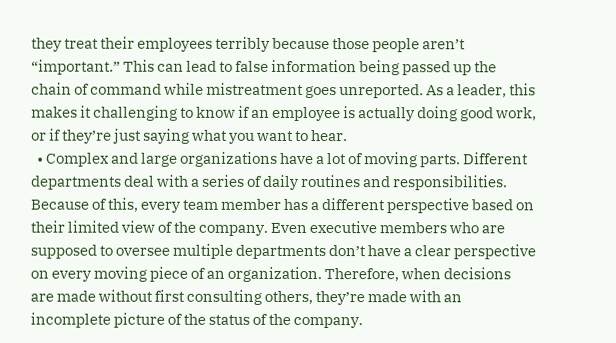they treat their employees terribly because those people aren’t “important.” This can lead to false information being passed up the chain of command while mistreatment goes unreported. As a leader, this makes it challenging to know if an employee is actually doing good work, or if they’re just saying what you want to hear.
  • Complex and large organizations have a lot of moving parts. Different departments deal with a series of daily routines and responsibilities. Because of this, every team member has a different perspective based on their limited view of the company. Even executive members who are supposed to oversee multiple departments don’t have a clear perspective on every moving piece of an organization. Therefore, when decisions are made without first consulting others, they’re made with an incomplete picture of the status of the company.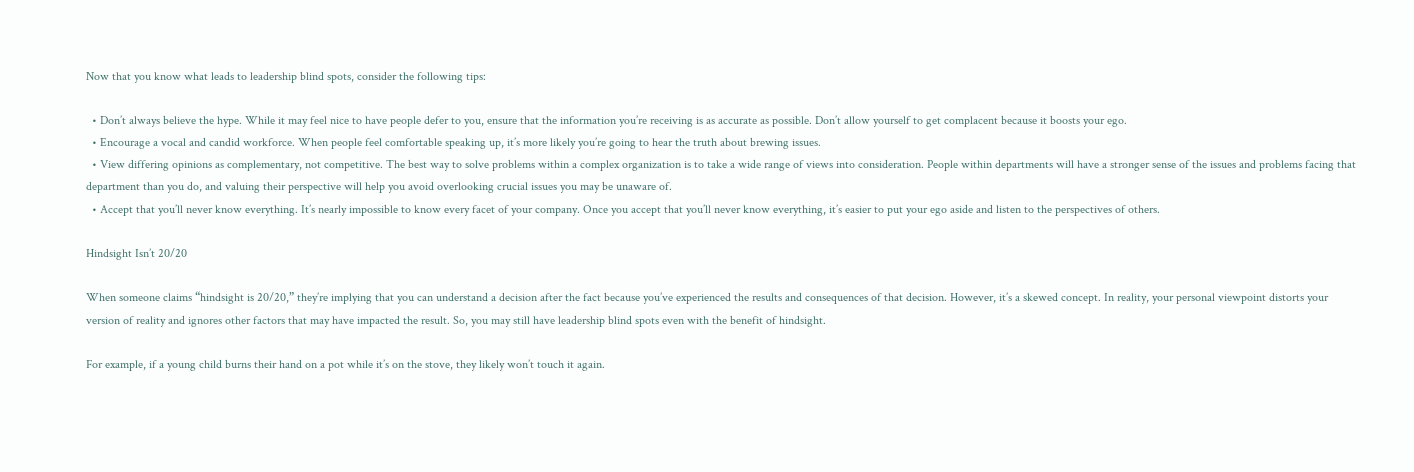Now that you know what leads to leadership blind spots, consider the following tips:

  • Don’t always believe the hype. While it may feel nice to have people defer to you, ensure that the information you’re receiving is as accurate as possible. Don’t allow yourself to get complacent because it boosts your ego.
  • Encourage a vocal and candid workforce. When people feel comfortable speaking up, it’s more likely you’re going to hear the truth about brewing issues.
  • View differing opinions as complementary, not competitive. The best way to solve problems within a complex organization is to take a wide range of views into consideration. People within departments will have a stronger sense of the issues and problems facing that department than you do, and valuing their perspective will help you avoid overlooking crucial issues you may be unaware of.
  • Accept that you’ll never know everything. It’s nearly impossible to know every facet of your company. Once you accept that you’ll never know everything, it’s easier to put your ego aside and listen to the perspectives of others.

Hindsight Isn’t 20/20

When someone claims “hindsight is 20/20,” they’re implying that you can understand a decision after the fact because you’ve experienced the results and consequences of that decision. However, it’s a skewed concept. In reality, your personal viewpoint distorts your version of reality and ignores other factors that may have impacted the result. So, you may still have leadership blind spots even with the benefit of hindsight.

For example, if a young child burns their hand on a pot while it’s on the stove, they likely won’t touch it again.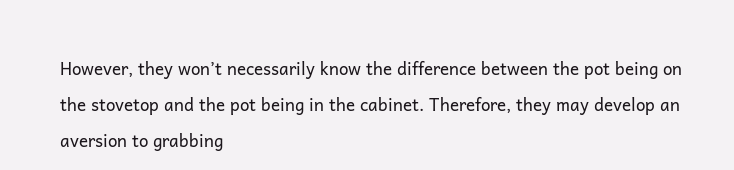However, they won’t necessarily know the difference between the pot being on the stovetop and the pot being in the cabinet. Therefore, they may develop an aversion to grabbing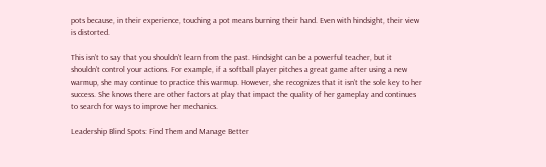pots because, in their experience, touching a pot means burning their hand. Even with hindsight, their view is distorted.

This isn’t to say that you shouldn’t learn from the past. Hindsight can be a powerful teacher, but it shouldn’t control your actions. For example, if a softball player pitches a great game after using a new warmup, she may continue to practice this warmup. However, she recognizes that it isn’t the sole key to her success. She knows there are other factors at play that impact the quality of her gameplay and continues to search for ways to improve her mechanics.

Leadership Blind Spots: Find Them and Manage Better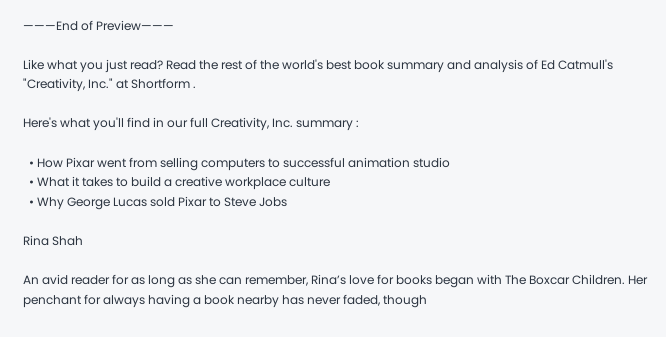———End of Preview———

Like what you just read? Read the rest of the world's best book summary and analysis of Ed Catmull's "Creativity, Inc." at Shortform .

Here's what you'll find in our full Creativity, Inc. summary :

  • How Pixar went from selling computers to successful animation studio
  • What it takes to build a creative workplace culture
  • Why George Lucas sold Pixar to Steve Jobs

Rina Shah

An avid reader for as long as she can remember, Rina’s love for books began with The Boxcar Children. Her penchant for always having a book nearby has never faded, though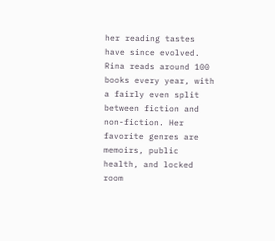her reading tastes have since evolved. Rina reads around 100 books every year, with a fairly even split between fiction and non-fiction. Her favorite genres are memoirs, public health, and locked room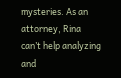mysteries. As an attorney, Rina can’t help analyzing and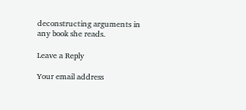deconstructing arguments in any book she reads.

Leave a Reply

Your email address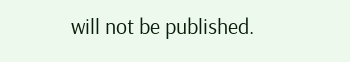will not be published.